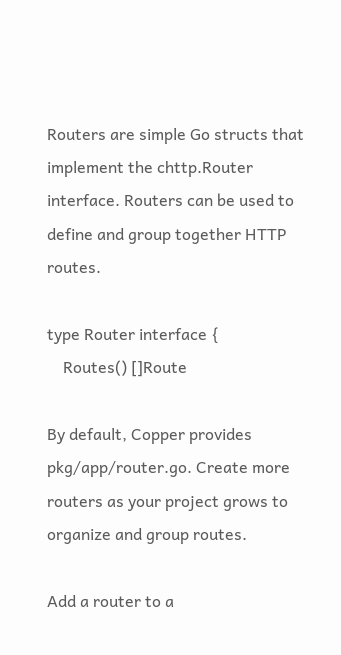Routers are simple Go structs that implement the chttp.Router interface. Routers can be used to define and group together HTTP routes.

type Router interface {
    Routes() []Route

By default, Copper provides pkg/app/router.go. Create more routers as your project grows to organize and group routes.

Add a router to a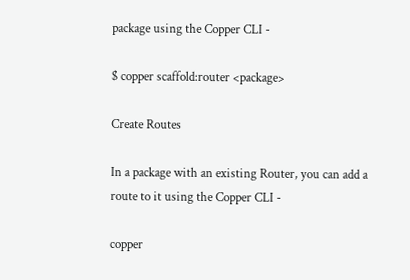package using the Copper CLI -

$ copper scaffold:router <package>

Create Routes

In a package with an existing Router, you can add a route to it using the Copper CLI -

copper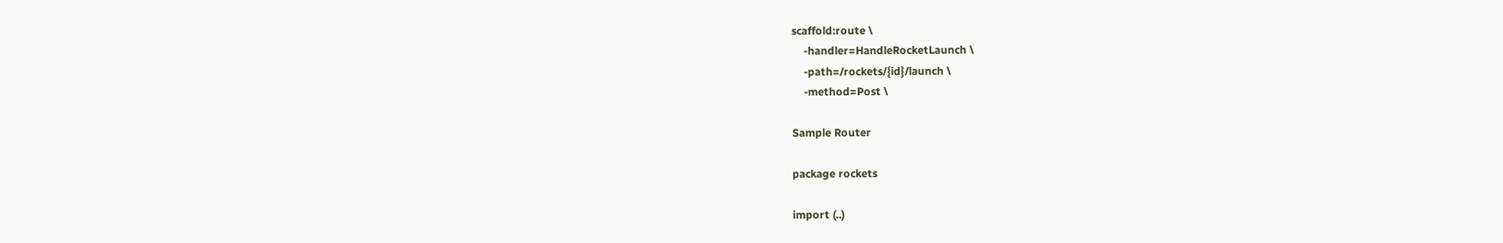scaffold:route \
    -handler=HandleRocketLaunch \
    -path=/rockets/{id}/launch \
    -method=Post \

Sample Router

package rockets

import (..)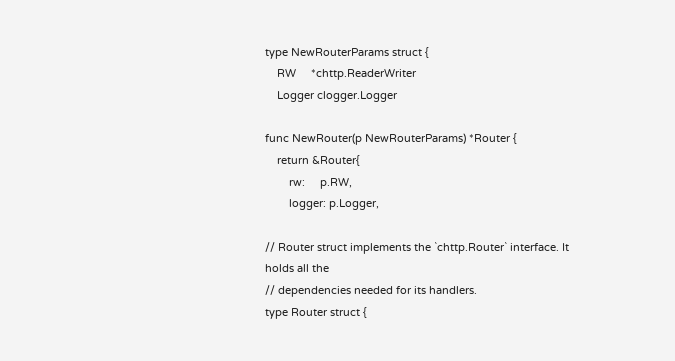type NewRouterParams struct {
    RW     *chttp.ReaderWriter
    Logger clogger.Logger

func NewRouter(p NewRouterParams) *Router {
    return &Router{
        rw:     p.RW,
        logger: p.Logger,

// Router struct implements the `chttp.Router` interface. It holds all the
// dependencies needed for its handlers.
type Router struct {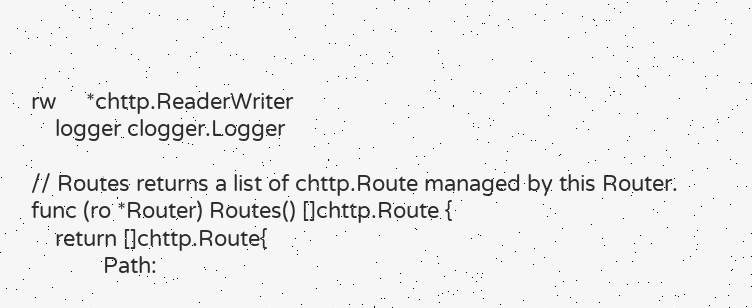rw     *chttp.ReaderWriter
    logger clogger.Logger

// Routes returns a list of chttp.Route managed by this Router.
func (ro *Router) Routes() []chttp.Route {
    return []chttp.Route{
            Path: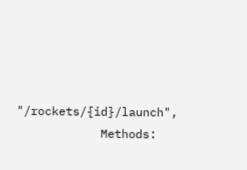"/rockets/{id}/launch",
            Methods: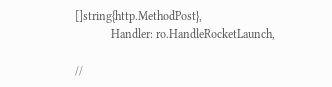[]string{http.MethodPost},
            Handler: ro.HandleRocketLaunch,

//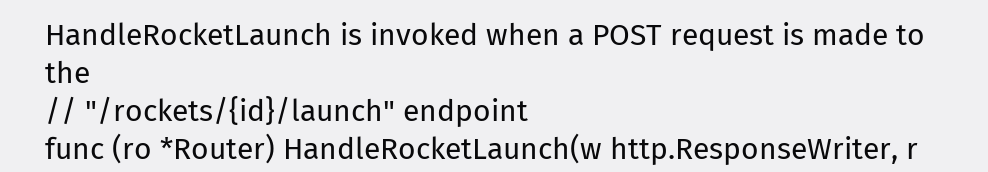HandleRocketLaunch is invoked when a POST request is made to the
// "/rockets/{id}/launch" endpoint
func (ro *Router) HandleRocketLaunch(w http.ResponseWriter, r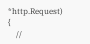*http.Request) {
    //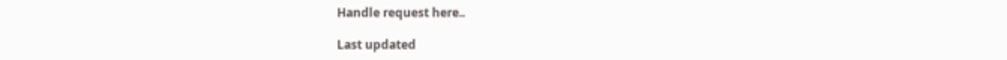Handle request here..

Last updated